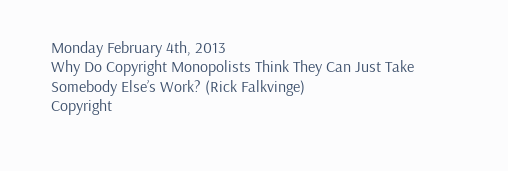Monday February 4th, 2013
Why Do Copyright Monopolists Think They Can Just Take Somebody Else’s Work? (Rick Falkvinge)
Copyright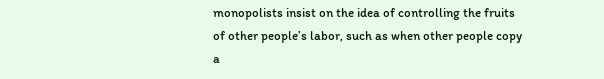monopolists insist on the idea of controlling the fruits of other people’s labor, such as when other people copy a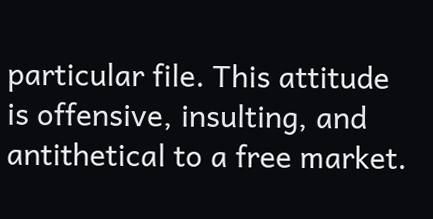particular file. This attitude is offensive, insulting, and antithetical to a free market.